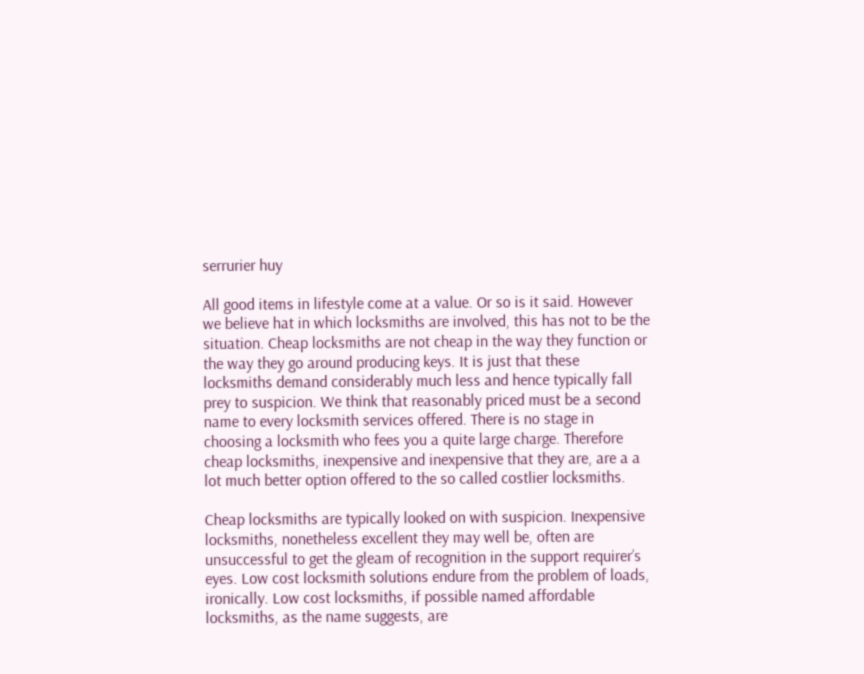serrurier huy

All good items in lifestyle come at a value. Or so is it said. However we believe hat in which locksmiths are involved, this has not to be the situation. Cheap locksmiths are not cheap in the way they function or the way they go around producing keys. It is just that these locksmiths demand considerably much less and hence typically fall prey to suspicion. We think that reasonably priced must be a second name to every locksmith services offered. There is no stage in choosing a locksmith who fees you a quite large charge. Therefore cheap locksmiths, inexpensive and inexpensive that they are, are a a lot much better option offered to the so called costlier locksmiths.

Cheap locksmiths are typically looked on with suspicion. Inexpensive locksmiths, nonetheless excellent they may well be, often are unsuccessful to get the gleam of recognition in the support requirer’s eyes. Low cost locksmith solutions endure from the problem of loads, ironically. Low cost locksmiths, if possible named affordable locksmiths, as the name suggests, are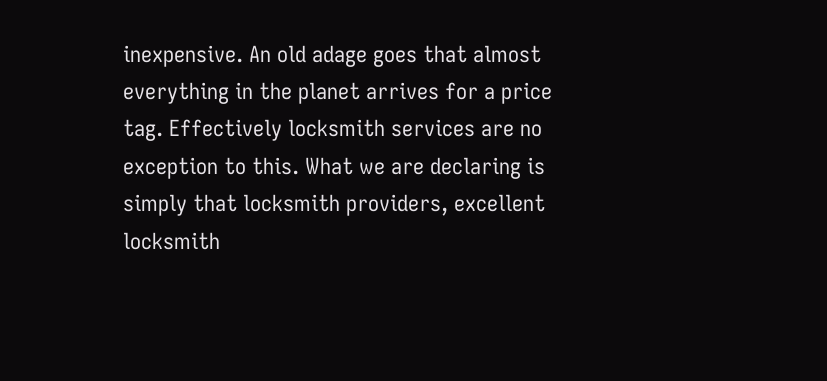inexpensive. An old adage goes that almost everything in the planet arrives for a price tag. Effectively locksmith services are no exception to this. What we are declaring is simply that locksmith providers, excellent locksmith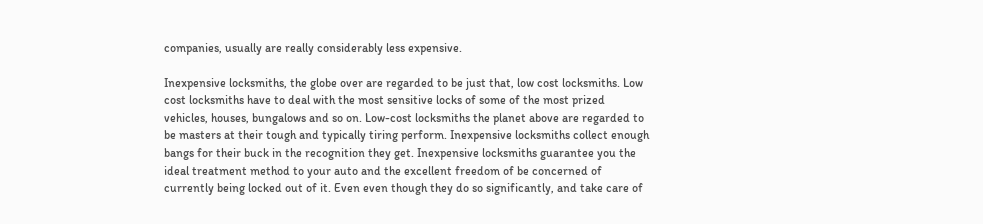companies, usually are really considerably less expensive.

Inexpensive locksmiths, the globe over are regarded to be just that, low cost locksmiths. Low cost locksmiths have to deal with the most sensitive locks of some of the most prized vehicles, houses, bungalows and so on. Low-cost locksmiths the planet above are regarded to be masters at their tough and typically tiring perform. Inexpensive locksmiths collect enough bangs for their buck in the recognition they get. Inexpensive locksmiths guarantee you the ideal treatment method to your auto and the excellent freedom of be concerned of currently being locked out of it. Even even though they do so significantly, and take care of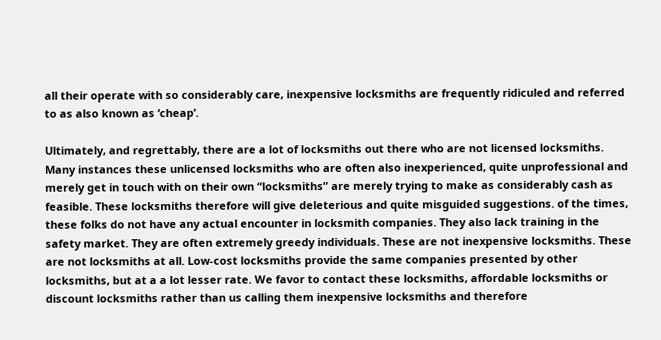all their operate with so considerably care, inexpensive locksmiths are frequently ridiculed and referred to as also known as ‘cheap’.

Ultimately, and regrettably, there are a lot of locksmiths out there who are not licensed locksmiths. Many instances these unlicensed locksmiths who are often also inexperienced, quite unprofessional and merely get in touch with on their own “locksmiths” are merely trying to make as considerably cash as feasible. These locksmiths therefore will give deleterious and quite misguided suggestions. of the times, these folks do not have any actual encounter in locksmith companies. They also lack training in the safety market. They are often extremely greedy individuals. These are not inexpensive locksmiths. These are not locksmiths at all. Low-cost locksmiths provide the same companies presented by other locksmiths, but at a a lot lesser rate. We favor to contact these locksmiths, affordable locksmiths or discount locksmiths rather than us calling them inexpensive locksmiths and therefore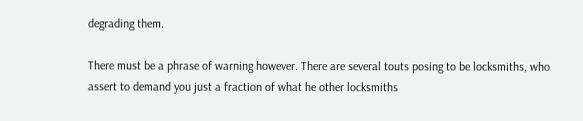degrading them.

There must be a phrase of warning however. There are several touts posing to be locksmiths, who assert to demand you just a fraction of what he other locksmiths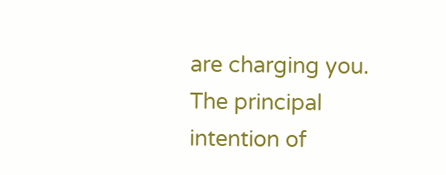are charging you. The principal intention of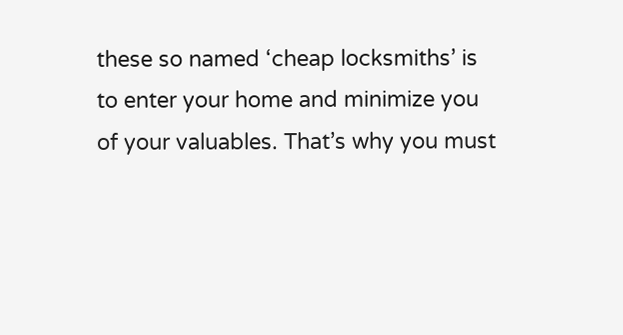these so named ‘cheap locksmiths’ is to enter your home and minimize you of your valuables. That’s why you must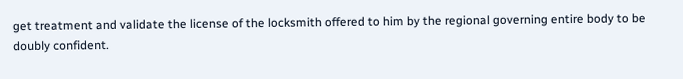get treatment and validate the license of the locksmith offered to him by the regional governing entire body to be doubly confident.